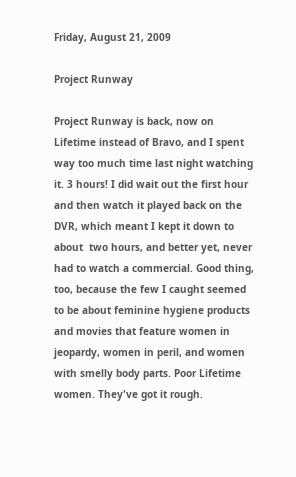Friday, August 21, 2009

Project Runway

Project Runway is back, now on Lifetime instead of Bravo, and I spent way too much time last night watching it. 3 hours! I did wait out the first hour and then watch it played back on the DVR, which meant I kept it down to about  two hours, and better yet, never had to watch a commercial. Good thing, too, because the few I caught seemed to be about feminine hygiene products and movies that feature women in jeopardy, women in peril, and women with smelly body parts. Poor Lifetime women. They've got it rough.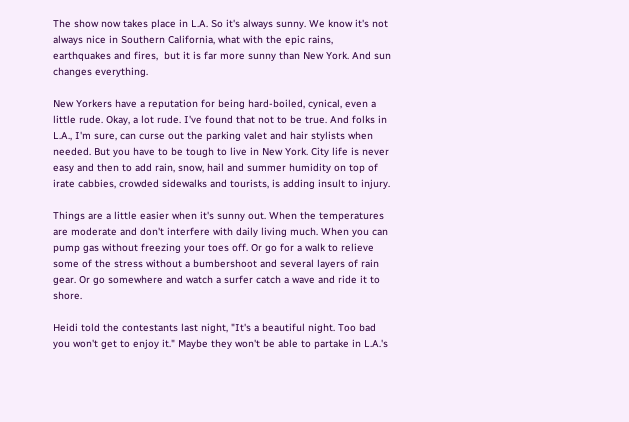The show now takes place in L.A. So it's always sunny. We know it's not always nice in Southern California, what with the epic rains, earthquakes and fires,  but it is far more sunny than New York. And sun changes everything.

New Yorkers have a reputation for being hard-boiled, cynical, even a little rude. Okay, a lot rude. I've found that not to be true. And folks in L.A., I'm sure, can curse out the parking valet and hair stylists when needed. But you have to be tough to live in New York. City life is never easy and then to add rain, snow, hail and summer humidity on top of irate cabbies, crowded sidewalks and tourists, is adding insult to injury.

Things are a little easier when it's sunny out. When the temperatures are moderate and don't interfere with daily living much. When you can pump gas without freezing your toes off. Or go for a walk to relieve some of the stress without a bumbershoot and several layers of rain gear. Or go somewhere and watch a surfer catch a wave and ride it to shore.

Heidi told the contestants last night, "It's a beautiful night. Too bad you won't get to enjoy it." Maybe they won't be able to partake in L.A.'s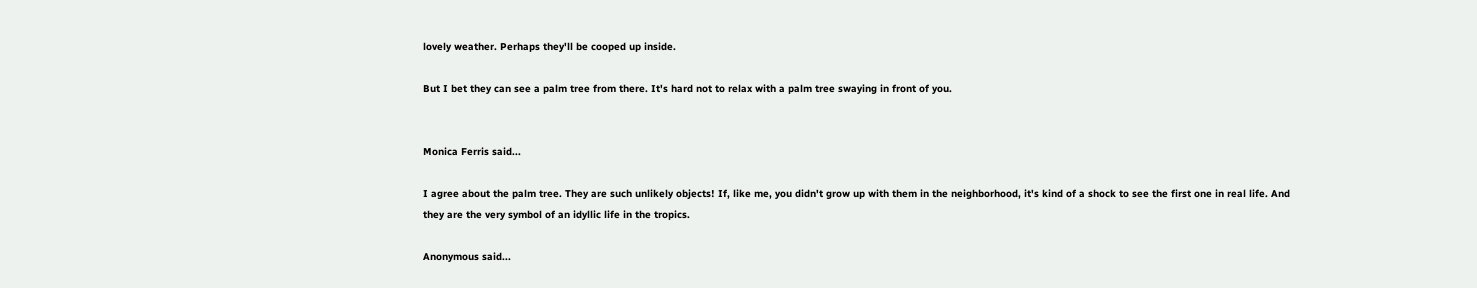lovely weather. Perhaps they'll be cooped up inside.

But I bet they can see a palm tree from there. It's hard not to relax with a palm tree swaying in front of you.


Monica Ferris said...

I agree about the palm tree. They are such unlikely objects! If, like me, you didn't grow up with them in the neighborhood, it's kind of a shock to see the first one in real life. And they are the very symbol of an idyllic life in the tropics.

Anonymous said...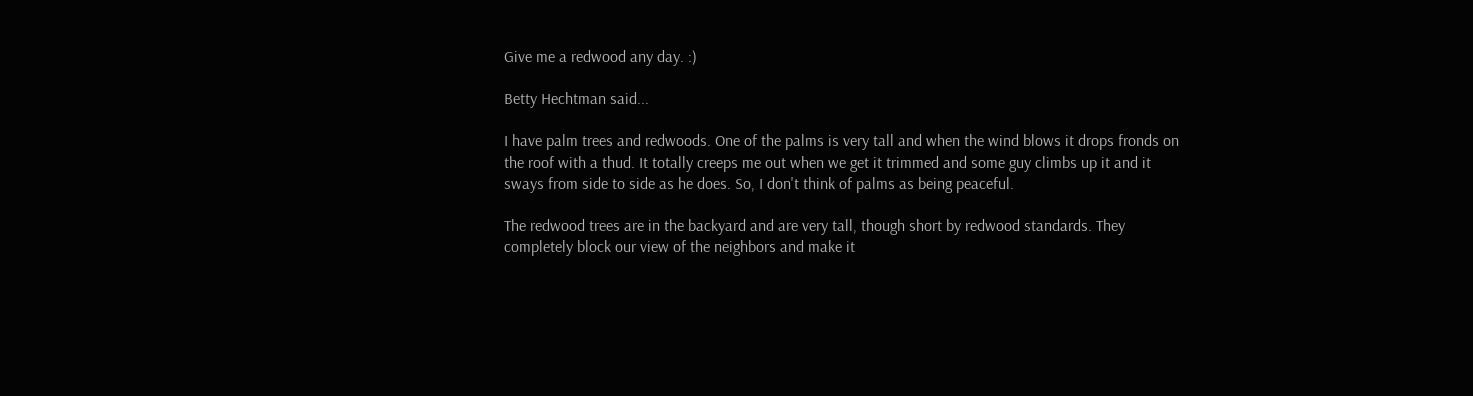Give me a redwood any day. :)

Betty Hechtman said...

I have palm trees and redwoods. One of the palms is very tall and when the wind blows it drops fronds on the roof with a thud. It totally creeps me out when we get it trimmed and some guy climbs up it and it sways from side to side as he does. So, I don't think of palms as being peaceful.

The redwood trees are in the backyard and are very tall, though short by redwood standards. They completely block our view of the neighbors and make it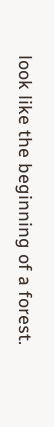look like the beginning of a forest.